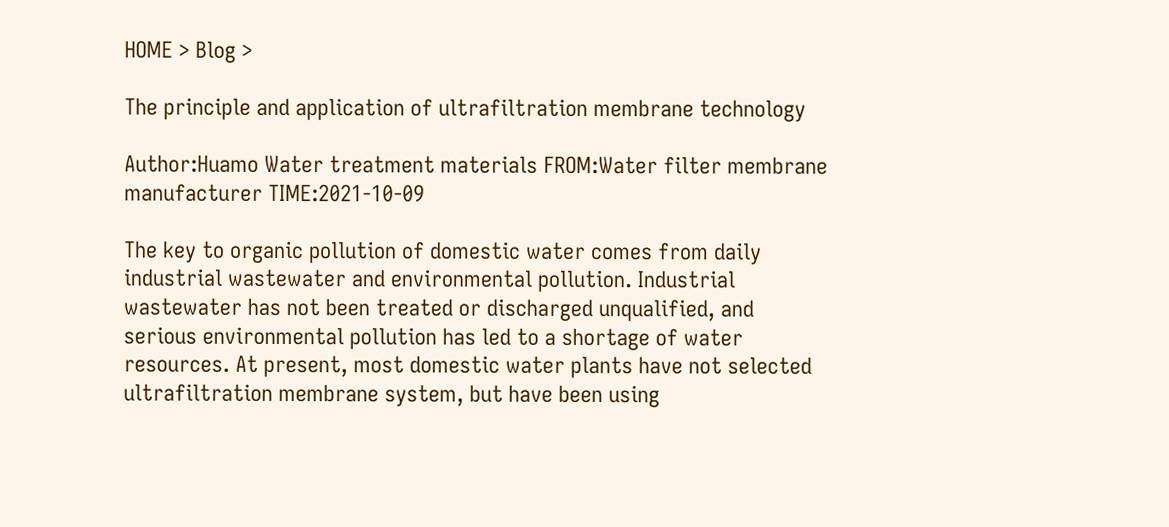HOME > Blog >

The principle and application of ultrafiltration membrane technology

Author:Huamo Water treatment materials FROM:Water filter membrane manufacturer TIME:2021-10-09

The key to organic pollution of domestic water comes from daily industrial wastewater and environmental pollution. Industrial wastewater has not been treated or discharged unqualified, and serious environmental pollution has led to a shortage of water resources. At present, most domestic water plants have not selected ultrafiltration membrane system, but have been using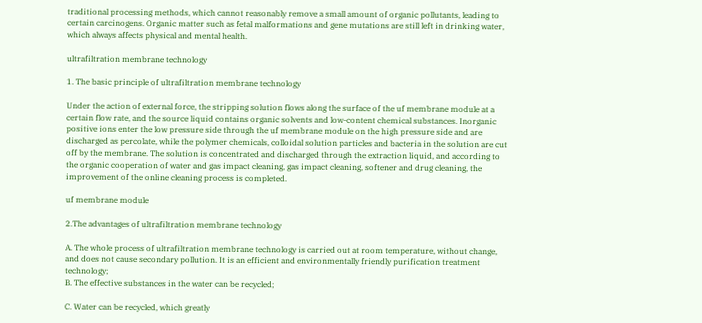traditional processing methods, which cannot reasonably remove a small amount of organic pollutants, leading to certain carcinogens. Organic matter such as fetal malformations and gene mutations are still left in drinking water, which always affects physical and mental health.

ultrafiltration membrane technology

1. The basic principle of ultrafiltration membrane technology

Under the action of external force, the stripping solution flows along the surface of the uf membrane module at a certain flow rate, and the source liquid contains organic solvents and low-content chemical substances. Inorganic positive ions enter the low pressure side through the uf membrane module on the high pressure side and are discharged as percolate, while the polymer chemicals, colloidal solution particles and bacteria in the solution are cut off by the membrane. The solution is concentrated and discharged through the extraction liquid, and according to the organic cooperation of water and gas impact cleaning, gas impact cleaning, softener and drug cleaning, the improvement of the online cleaning process is completed.

uf membrane module

2.The advantages of ultrafiltration membrane technology

A. The whole process of ultrafiltration membrane technology is carried out at room temperature, without change, and does not cause secondary pollution. It is an efficient and environmentally friendly purification treatment technology;
B. The effective substances in the water can be recycled;

C. Water can be recycled, which greatly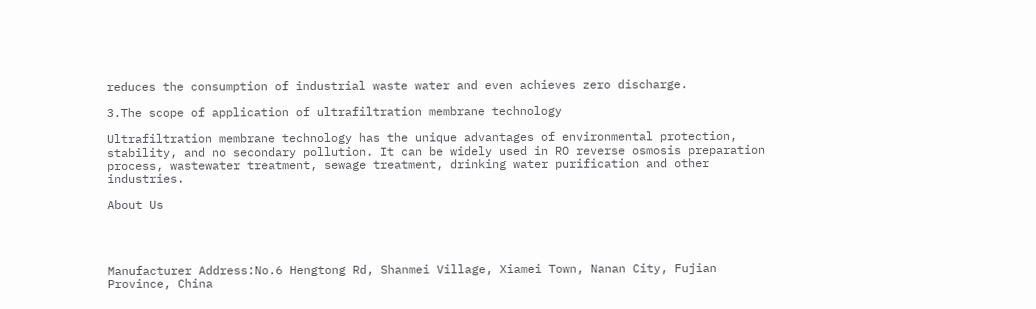reduces the consumption of industrial waste water and even achieves zero discharge.

3.The scope of application of ultrafiltration membrane technology

Ultrafiltration membrane technology has the unique advantages of environmental protection, stability, and no secondary pollution. It can be widely used in RO reverse osmosis preparation process, wastewater treatment, sewage treatment, drinking water purification and other industries.

About Us




Manufacturer Address:No.6 Hengtong Rd, Shanmei Village, Xiamei Town, Nanan City, Fujian Province, China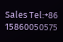Sales Tel:+86 15860050575